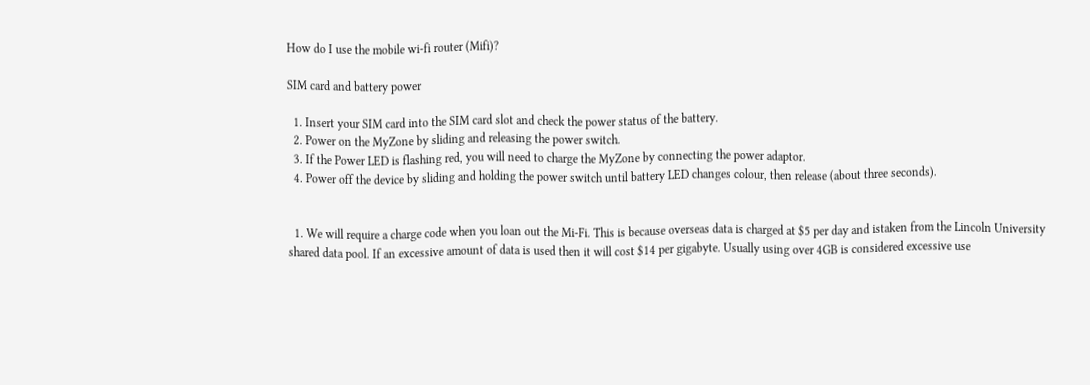How do I use the mobile wi-fi router (Mifi)?

SIM card and battery power

  1. Insert your SIM card into the SIM card slot and check the power status of the battery.
  2. Power on the MyZone by sliding and releasing the power switch.
  3. If the Power LED is flashing red, you will need to charge the MyZone by connecting the power adaptor.
  4. Power off the device by sliding and holding the power switch until battery LED changes colour, then release (about three seconds).


  1. We will require a charge code when you loan out the Mi-Fi. This is because overseas data is charged at $5 per day and istaken from the Lincoln University shared data pool. If an excessive amount of data is used then it will cost $14 per gigabyte. Usually using over 4GB is considered excessive use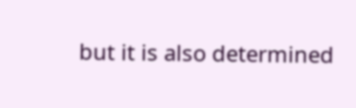but it is also determined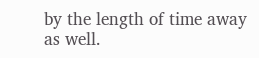by the length of time away as well.